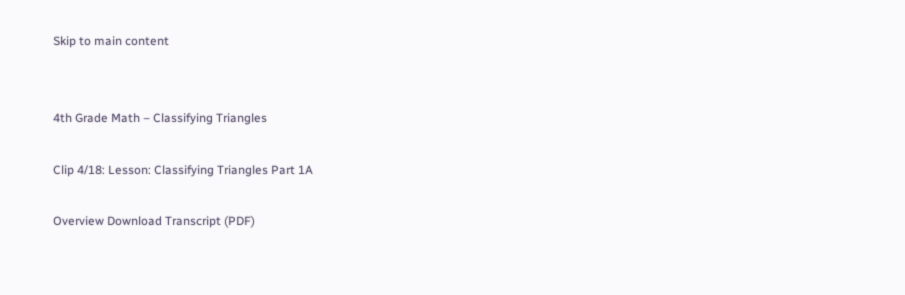Skip to main content


4th Grade Math – Classifying Triangles

Clip 4/18: Lesson: Classifying Triangles Part 1A

Overview Download Transcript (PDF)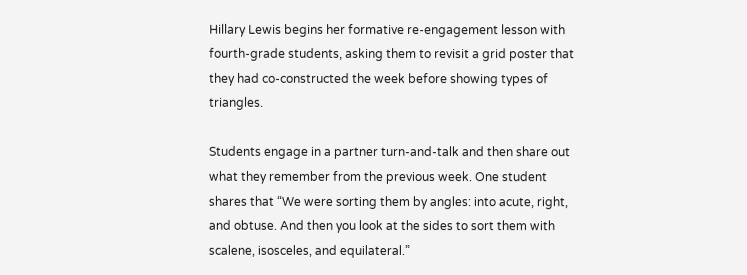Hillary Lewis begins her formative re-engagement lesson with fourth-grade students, asking them to revisit a grid poster that they had co-constructed the week before showing types of triangles.

Students engage in a partner turn-and-talk and then share out what they remember from the previous week. One student shares that “We were sorting them by angles: into acute, right, and obtuse. And then you look at the sides to sort them with scalene, isosceles, and equilateral.”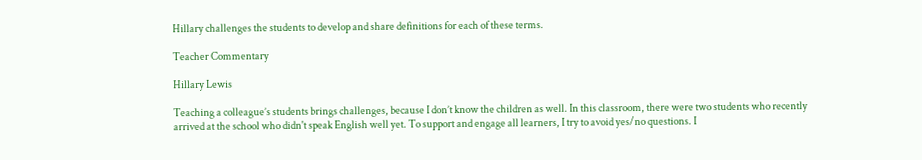Hillary challenges the students to develop and share definitions for each of these terms.

Teacher Commentary

Hillary Lewis

Teaching a colleague’s students brings challenges, because I don’t know the children as well. In this classroom, there were two students who recently arrived at the school who didn't speak English well yet. To support and engage all learners, I try to avoid yes/no questions. I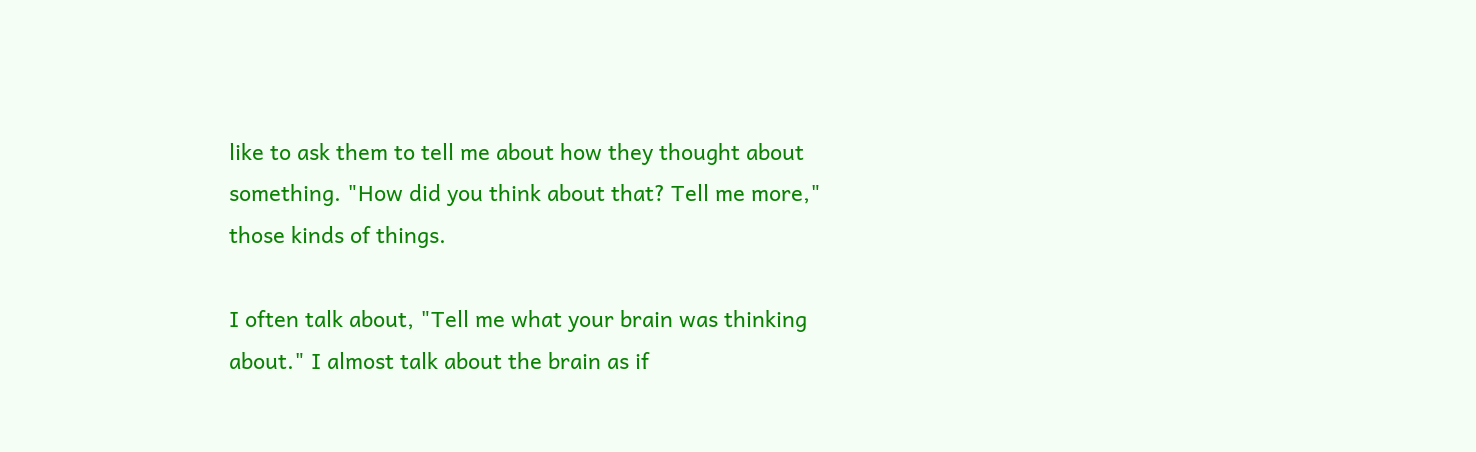like to ask them to tell me about how they thought about something. "How did you think about that? Tell me more," those kinds of things.

I often talk about, "Tell me what your brain was thinking about." I almost talk about the brain as if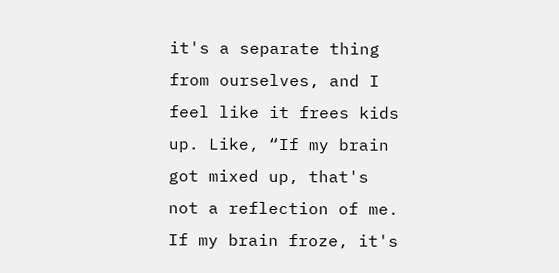it's a separate thing from ourselves, and I feel like it frees kids up. Like, “If my brain got mixed up, that's not a reflection of me. If my brain froze, it's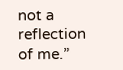not a reflection of me.”